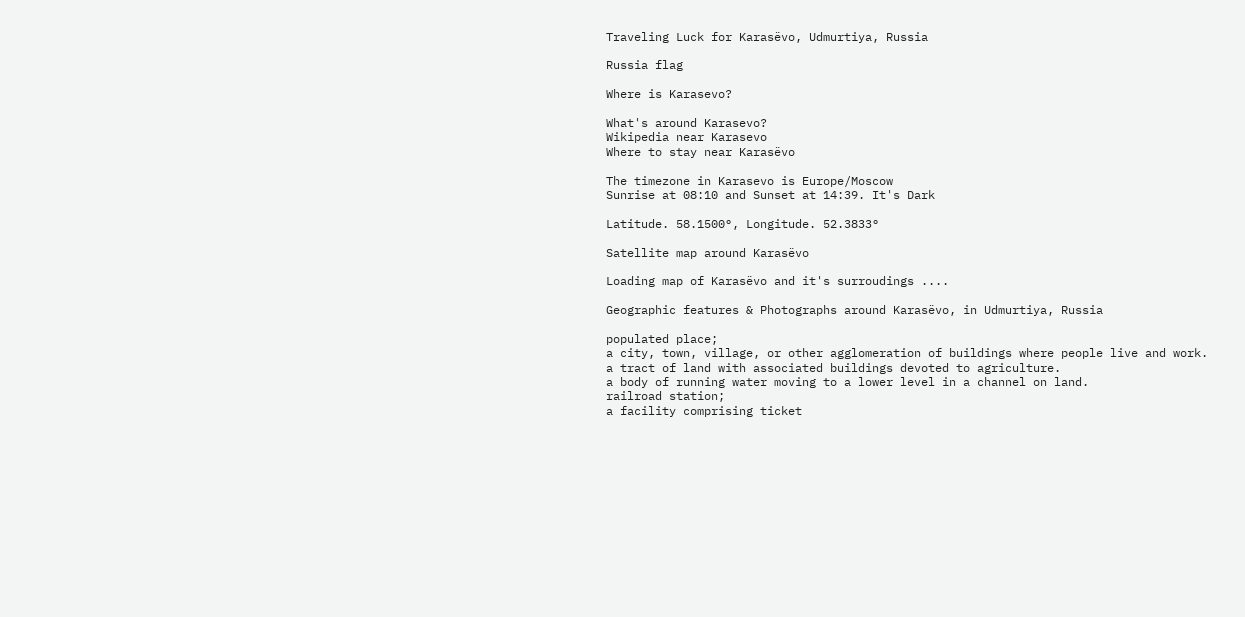Traveling Luck for Karasëvo, Udmurtiya, Russia

Russia flag

Where is Karasevo?

What's around Karasevo?
Wikipedia near Karasevo
Where to stay near Karasëvo

The timezone in Karasevo is Europe/Moscow
Sunrise at 08:10 and Sunset at 14:39. It's Dark

Latitude. 58.1500°, Longitude. 52.3833°

Satellite map around Karasëvo

Loading map of Karasëvo and it's surroudings ....

Geographic features & Photographs around Karasëvo, in Udmurtiya, Russia

populated place;
a city, town, village, or other agglomeration of buildings where people live and work.
a tract of land with associated buildings devoted to agriculture.
a body of running water moving to a lower level in a channel on land.
railroad station;
a facility comprising ticket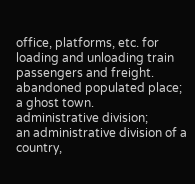office, platforms, etc. for loading and unloading train passengers and freight.
abandoned populated place;
a ghost town.
administrative division;
an administrative division of a country,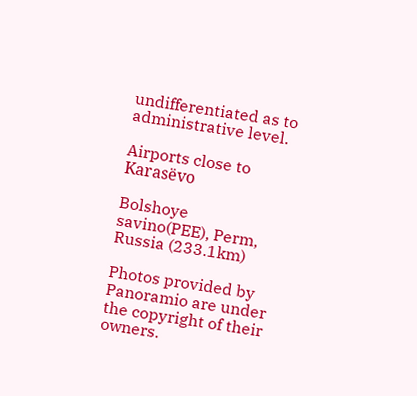undifferentiated as to administrative level.

Airports close to Karasëvo

Bolshoye savino(PEE), Perm, Russia (233.1km)

Photos provided by Panoramio are under the copyright of their owners.